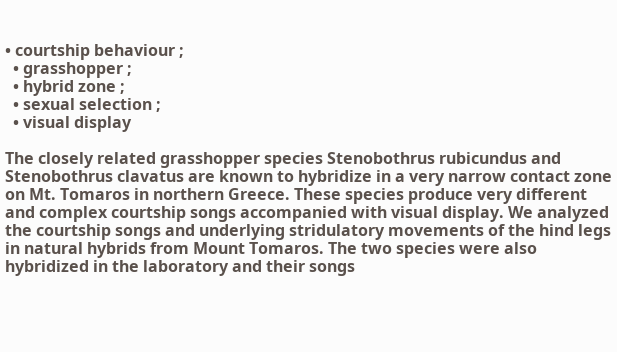• courtship behaviour ;
  • grasshopper ;
  • hybrid zone ;
  • sexual selection ;
  • visual display

The closely related grasshopper species Stenobothrus rubicundus and Stenobothrus clavatus are known to hybridize in a very narrow contact zone on Mt. Tomaros in northern Greece. These species produce very different and complex courtship songs accompanied with visual display. We analyzed the courtship songs and underlying stridulatory movements of the hind legs in natural hybrids from Mount Tomaros. The two species were also hybridized in the laboratory and their songs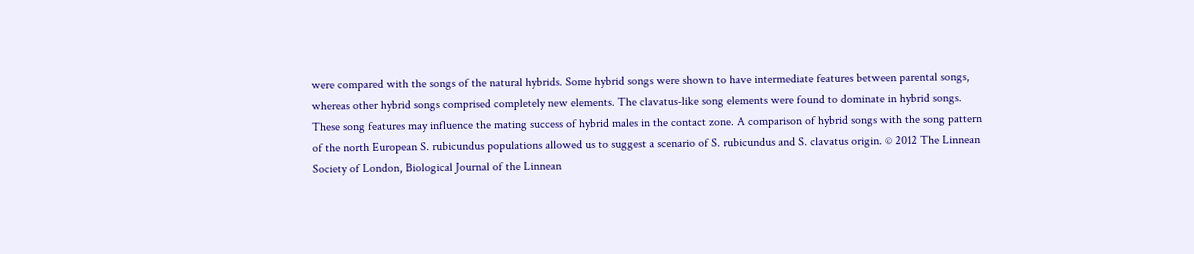were compared with the songs of the natural hybrids. Some hybrid songs were shown to have intermediate features between parental songs, whereas other hybrid songs comprised completely new elements. The clavatus-like song elements were found to dominate in hybrid songs. These song features may influence the mating success of hybrid males in the contact zone. A comparison of hybrid songs with the song pattern of the north European S. rubicundus populations allowed us to suggest a scenario of S. rubicundus and S. clavatus origin. © 2012 The Linnean Society of London, Biological Journal of the Linnean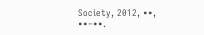Society, 2012, ••, ••–••.